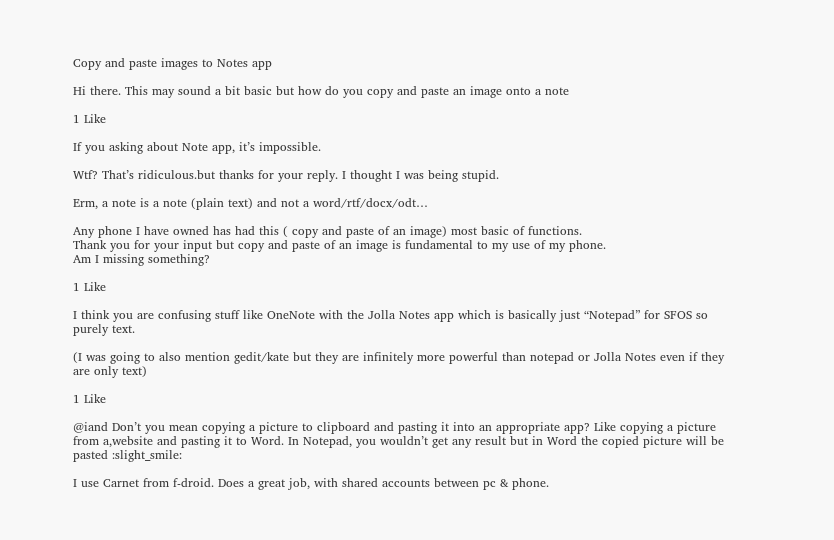Copy and paste images to Notes app

Hi there. This may sound a bit basic but how do you copy and paste an image onto a note

1 Like

If you asking about Note app, it’s impossible.

Wtf? That’s ridiculous.but thanks for your reply. I thought I was being stupid.

Erm, a note is a note (plain text) and not a word/rtf/docx/odt…

Any phone I have owned has had this ( copy and paste of an image) most basic of functions.
Thank you for your input but copy and paste of an image is fundamental to my use of my phone.
Am I missing something?

1 Like

I think you are confusing stuff like OneNote with the Jolla Notes app which is basically just “Notepad” for SFOS so purely text.

(I was going to also mention gedit/kate but they are infinitely more powerful than notepad or Jolla Notes even if they are only text)

1 Like

@iand Don’t you mean copying a picture to clipboard and pasting it into an appropriate app? Like copying a picture from a,website and pasting it to Word. In Notepad, you wouldn’t get any result but in Word the copied picture will be pasted :slight_smile:

I use Carnet from f-droid. Does a great job, with shared accounts between pc & phone.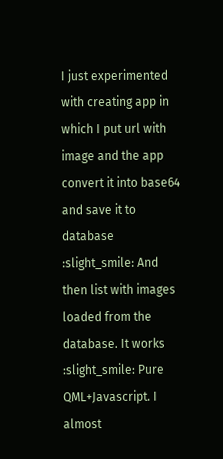I just experimented with creating app in which I put url with image and the app convert it into base64 and save it to database :slight_smile: And then list with images loaded from the database. It works :slight_smile: Pure QML+Javascript. I almost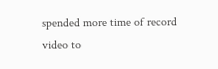spended more time of record video to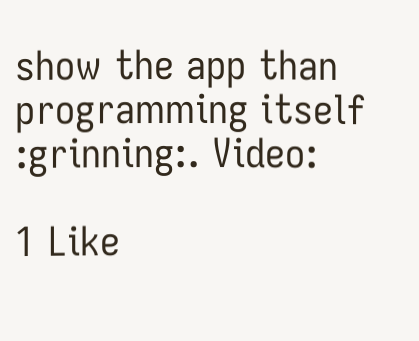show the app than programming itself :grinning:. Video:

1 Like